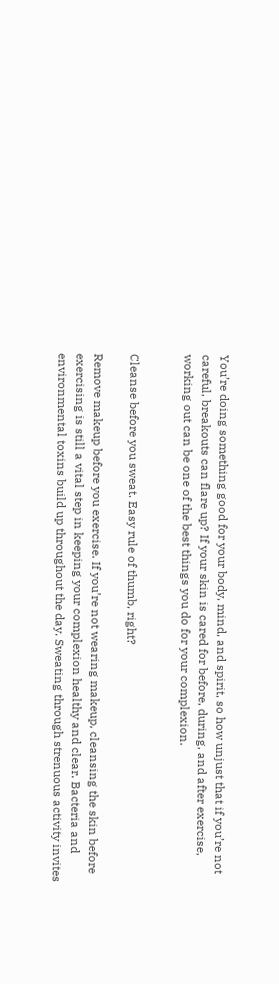You’re doing something good for your body, mind, and spirit, so how unjust that if you’re not careful, breakouts can flare up? If your skin is cared for before, during, and after exercise, working out can be one of the best things you do for your complexion.


Cleanse before you sweat. Easy rule of thumb, right?

Remove makeup before you exercise. If you’re not wearing makeup, cleansing the skin before exercising is still a vital step in keeping your complexion healthy and clear. Bacteria and environmental toxins build up throughout the day. Sweating through strenuous activity invites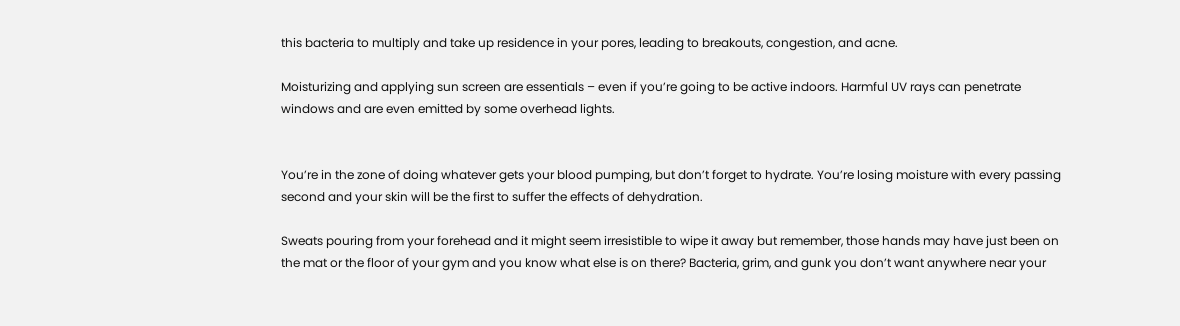this bacteria to multiply and take up residence in your pores, leading to breakouts, congestion, and acne.

Moisturizing and applying sun screen are essentials – even if you’re going to be active indoors. Harmful UV rays can penetrate windows and are even emitted by some overhead lights.


You’re in the zone of doing whatever gets your blood pumping, but don’t forget to hydrate. You’re losing moisture with every passing second and your skin will be the first to suffer the effects of dehydration.

Sweats pouring from your forehead and it might seem irresistible to wipe it away but remember, those hands may have just been on the mat or the floor of your gym and you know what else is on there? Bacteria, grim, and gunk you don’t want anywhere near your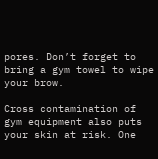pores. Don’t forget to bring a gym towel to wipe your brow.

Cross contamination of gym equipment also puts your skin at risk. One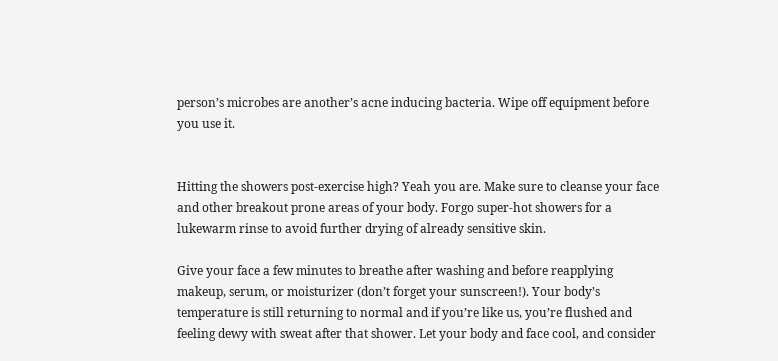person’s microbes are another’s acne inducing bacteria. Wipe off equipment before you use it.


Hitting the showers post-exercise high? Yeah you are. Make sure to cleanse your face and other breakout prone areas of your body. Forgo super-hot showers for a lukewarm rinse to avoid further drying of already sensitive skin.

Give your face a few minutes to breathe after washing and before reapplying makeup, serum, or moisturizer (don’t forget your sunscreen!). Your body’s temperature is still returning to normal and if you’re like us, you’re flushed and feeling dewy with sweat after that shower. Let your body and face cool, and consider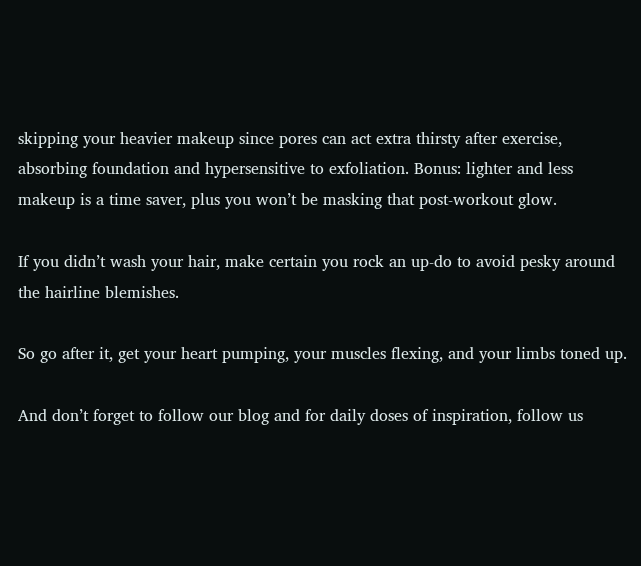skipping your heavier makeup since pores can act extra thirsty after exercise, absorbing foundation and hypersensitive to exfoliation. Bonus: lighter and less makeup is a time saver, plus you won’t be masking that post-workout glow.

If you didn’t wash your hair, make certain you rock an up-do to avoid pesky around the hairline blemishes.

So go after it, get your heart pumping, your muscles flexing, and your limbs toned up.

And don’t forget to follow our blog and for daily doses of inspiration, follow us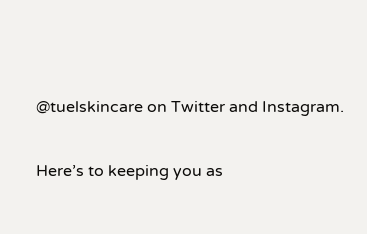@tuelskincare on Twitter and Instagram.

Here’s to keeping you as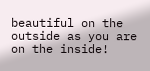beautiful on the outside as you are on the inside!